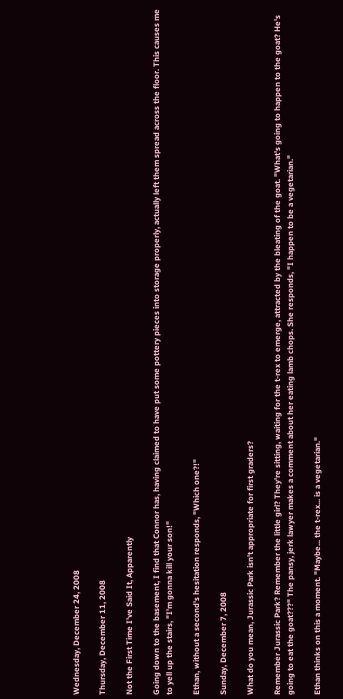Wednesday, December 24, 2008

Thursday, December 11, 2008

Not the First Time I've Said It, Apparently

Going down to the basement, I find that Connor has, having claimed to have put some pottery pieces into storage properly, actually left them spread across the floor. This causes me to yell up the stairs, "I'm gonna kill your son!"

Ethan, without a second's hesitation responds, "Which one?!"

Sunday, December 7, 2008

What do you mean, Jurassic Park isn't appropriate for first graders?

Remember Jurassic Park? Remember the little girl? They're sitting, waiting for the t-rex to emerge, attracted by the bleating of the goat. "What's going to happen to the goat? He's going to eat the goat???" The pansy, jerk lawyer makes a comment about her eating lamb chops. She responds, "I happen to be a vegetarian."

Ethan thinks on this a moment. "Maybe... the t-rex... is a vegetarian."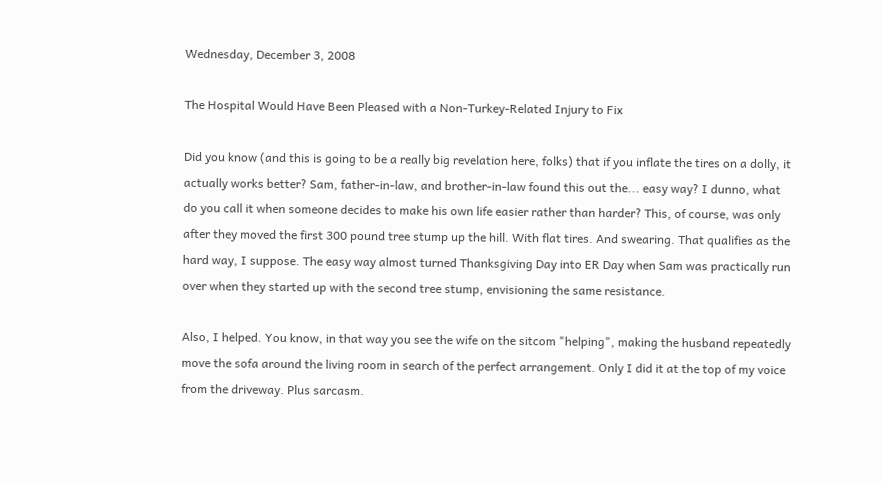Wednesday, December 3, 2008

The Hospital Would Have Been Pleased with a Non-Turkey-Related Injury to Fix

Did you know (and this is going to be a really big revelation here, folks) that if you inflate the tires on a dolly, it actually works better? Sam, father-in-law, and brother-in-law found this out the... easy way? I dunno, what do you call it when someone decides to make his own life easier rather than harder? This, of course, was only after they moved the first 300 pound tree stump up the hill. With flat tires. And swearing. That qualifies as the hard way, I suppose. The easy way almost turned Thanksgiving Day into ER Day when Sam was practically run over when they started up with the second tree stump, envisioning the same resistance.

Also, I helped. You know, in that way you see the wife on the sitcom "helping", making the husband repeatedly move the sofa around the living room in search of the perfect arrangement. Only I did it at the top of my voice from the driveway. Plus sarcasm.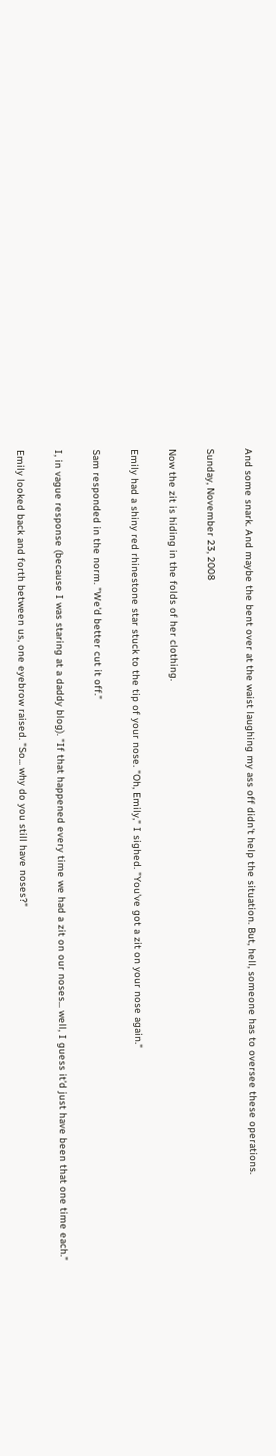And some snark. And maybe the bent over at the waist laughing my ass off didn't help the situation. But, hell, someone has to oversee these operations.

Sunday, November 23, 2008

Now the zit is hiding in the folds of her clothing.

Emily had a shiny red rhinestone star stuck to the tip of your nose. "Oh, Emily," I sighed. "You've got a zit on your nose again."

Sam responded in the norm. "We'd better cut it off."

I, in vague response (because I was staring at a daddy blog). "If that happened every time we had a zit on our noses... well, I guess it'd just have been that one time each."

Emily looked back and forth between us, one eyebrow raised. "So... why do you still have noses?"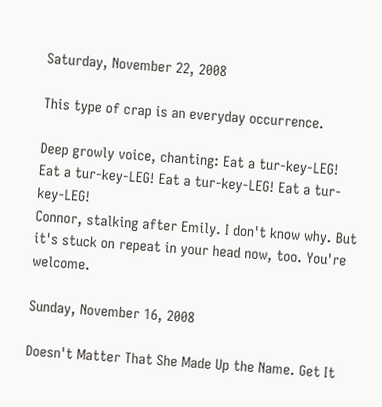Saturday, November 22, 2008

This type of crap is an everyday occurrence.

Deep growly voice, chanting: Eat a tur-key-LEG! Eat a tur-key-LEG! Eat a tur-key-LEG! Eat a tur-key-LEG!
Connor, stalking after Emily. I don't know why. But it's stuck on repeat in your head now, too. You're welcome.

Sunday, November 16, 2008

Doesn't Matter That She Made Up the Name. Get It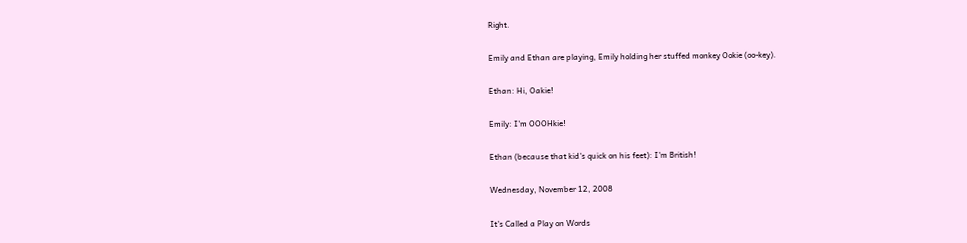Right.

Emily and Ethan are playing, Emily holding her stuffed monkey Ookie (oo-key).

Ethan: Hi, Oakie!

Emily: I'm OOOHkie!

Ethan (because that kid's quick on his feet): I'm British!

Wednesday, November 12, 2008

It's Called a Play on Words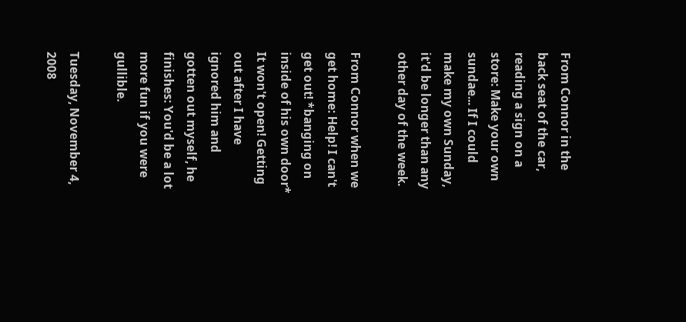From Connor in the back seat of the car, reading a sign on a store: Make your own sundae... If I could make my own Sunday, it'd be longer than any other day of the week.

From Connor when we get home: Help! I can't get out! *banging on inside of his own door* It won't open! Getting out after I have ignored him and gotten out myself, he finishes: You'd be a lot more fun if you were gullible.

Tuesday, November 4, 2008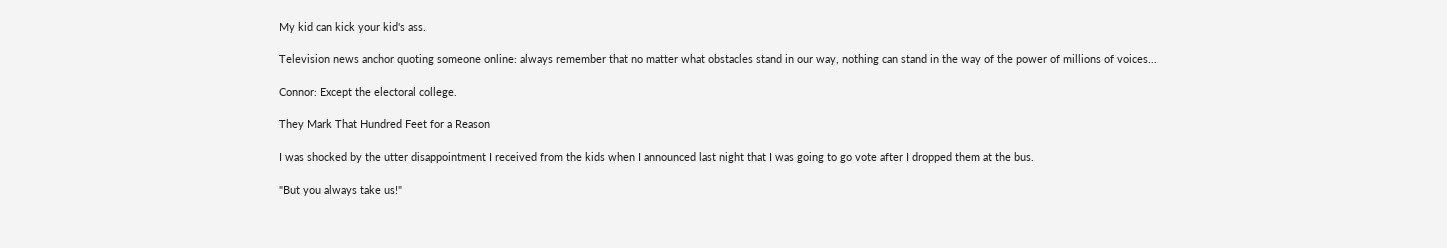My kid can kick your kid's ass.

Television news anchor quoting someone online: always remember that no matter what obstacles stand in our way, nothing can stand in the way of the power of millions of voices...

Connor: Except the electoral college.

They Mark That Hundred Feet for a Reason

I was shocked by the utter disappointment I received from the kids when I announced last night that I was going to go vote after I dropped them at the bus.

"But you always take us!"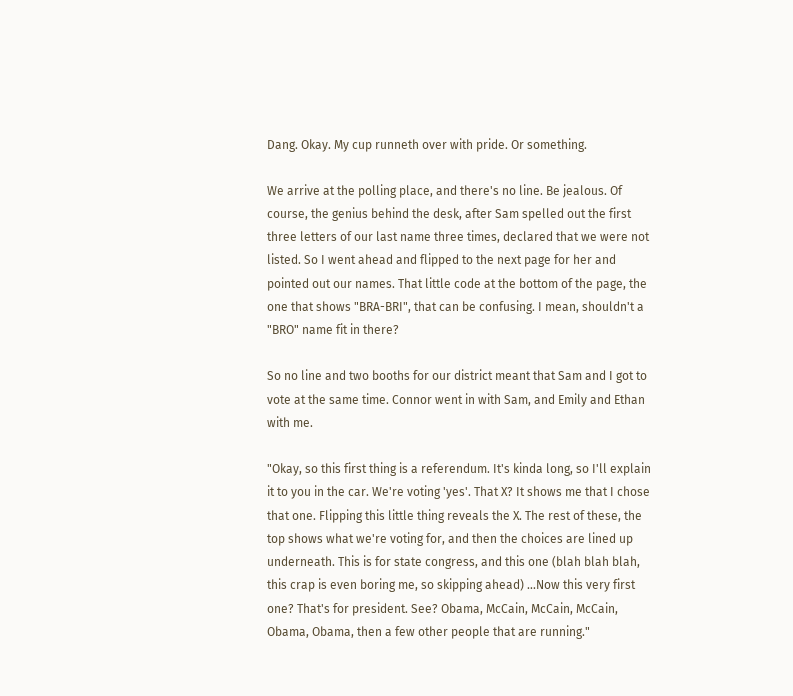Dang. Okay. My cup runneth over with pride. Or something.

We arrive at the polling place, and there's no line. Be jealous. Of course, the genius behind the desk, after Sam spelled out the first three letters of our last name three times, declared that we were not listed. So I went ahead and flipped to the next page for her and pointed out our names. That little code at the bottom of the page, the one that shows "BRA-BRI", that can be confusing. I mean, shouldn't a "BRO" name fit in there?

So no line and two booths for our district meant that Sam and I got to vote at the same time. Connor went in with Sam, and Emily and Ethan with me.

"Okay, so this first thing is a referendum. It's kinda long, so I'll explain it to you in the car. We're voting 'yes'. That X? It shows me that I chose that one. Flipping this little thing reveals the X. The rest of these, the top shows what we're voting for, and then the choices are lined up underneath. This is for state congress, and this one (blah blah blah, this crap is even boring me, so skipping ahead) ...Now this very first one? That's for president. See? Obama, McCain, McCain, McCain, Obama, Obama, then a few other people that are running."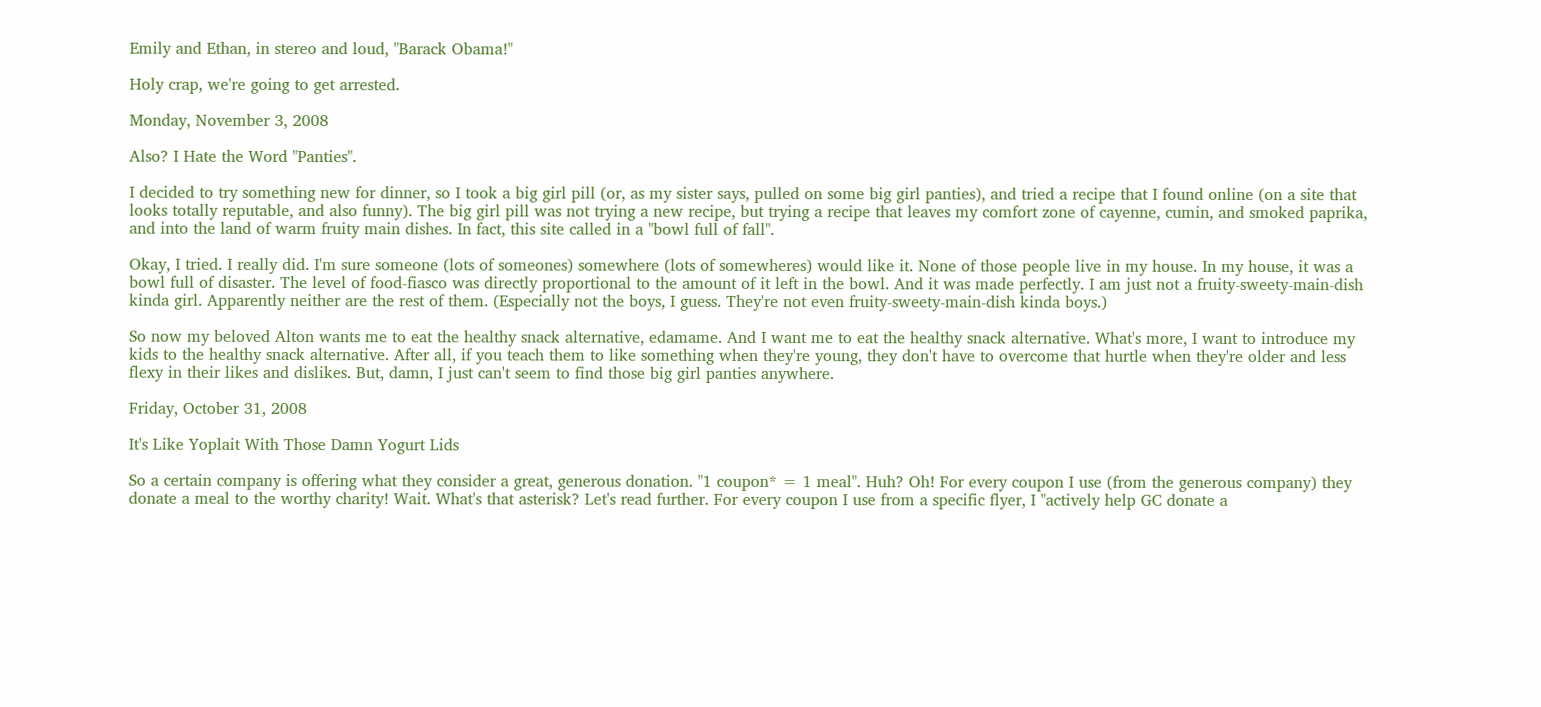Emily and Ethan, in stereo and loud, "Barack Obama!"

Holy crap, we're going to get arrested.

Monday, November 3, 2008

Also? I Hate the Word "Panties".

I decided to try something new for dinner, so I took a big girl pill (or, as my sister says, pulled on some big girl panties), and tried a recipe that I found online (on a site that looks totally reputable, and also funny). The big girl pill was not trying a new recipe, but trying a recipe that leaves my comfort zone of cayenne, cumin, and smoked paprika, and into the land of warm fruity main dishes. In fact, this site called in a "bowl full of fall".

Okay, I tried. I really did. I'm sure someone (lots of someones) somewhere (lots of somewheres) would like it. None of those people live in my house. In my house, it was a bowl full of disaster. The level of food-fiasco was directly proportional to the amount of it left in the bowl. And it was made perfectly. I am just not a fruity-sweety-main-dish kinda girl. Apparently neither are the rest of them. (Especially not the boys, I guess. They're not even fruity-sweety-main-dish kinda boys.)

So now my beloved Alton wants me to eat the healthy snack alternative, edamame. And I want me to eat the healthy snack alternative. What's more, I want to introduce my kids to the healthy snack alternative. After all, if you teach them to like something when they're young, they don't have to overcome that hurtle when they're older and less flexy in their likes and dislikes. But, damn, I just can't seem to find those big girl panties anywhere.

Friday, October 31, 2008

It's Like Yoplait With Those Damn Yogurt Lids

So a certain company is offering what they consider a great, generous donation. "1 coupon* = 1 meal". Huh? Oh! For every coupon I use (from the generous company) they donate a meal to the worthy charity! Wait. What's that asterisk? Let's read further. For every coupon I use from a specific flyer, I "actively help GC donate a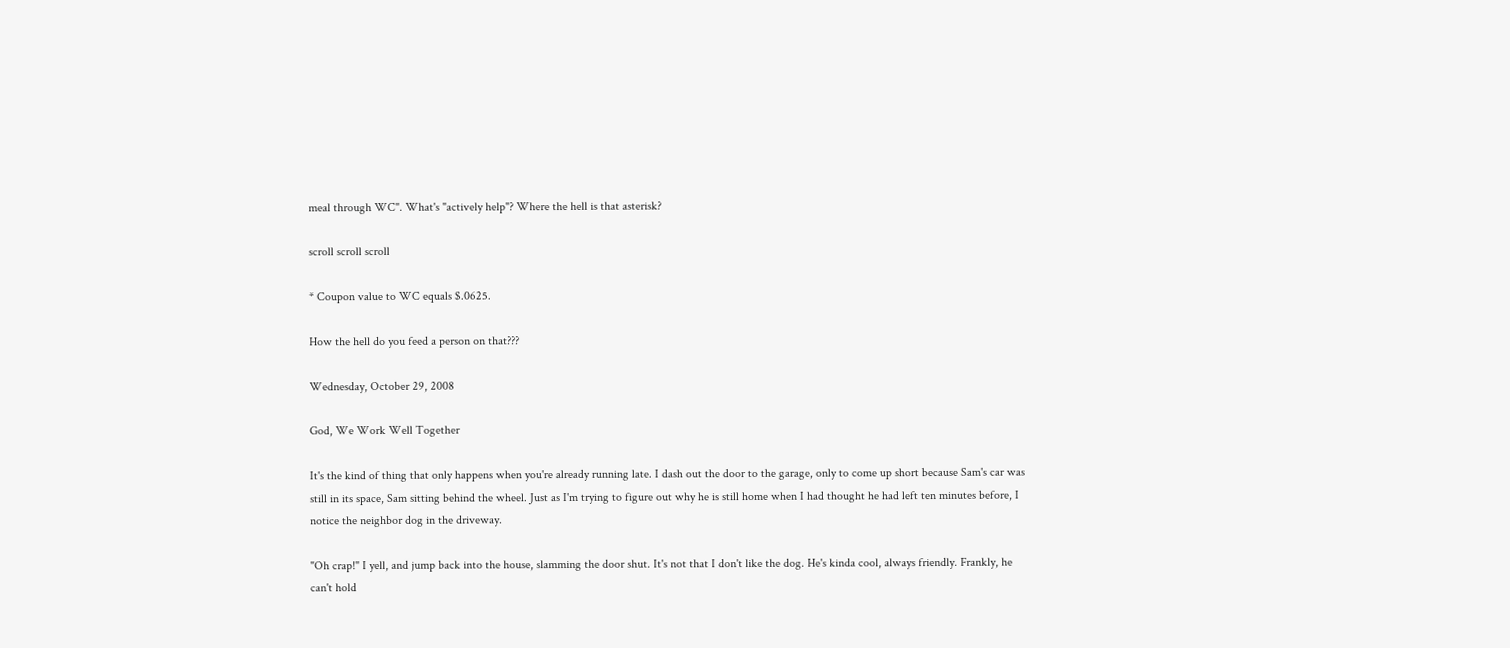meal through WC". What's "actively help"? Where the hell is that asterisk?

scroll scroll scroll

* Coupon value to WC equals $.0625.

How the hell do you feed a person on that???

Wednesday, October 29, 2008

God, We Work Well Together

It's the kind of thing that only happens when you're already running late. I dash out the door to the garage, only to come up short because Sam's car was still in its space, Sam sitting behind the wheel. Just as I'm trying to figure out why he is still home when I had thought he had left ten minutes before, I notice the neighbor dog in the driveway.

"Oh crap!" I yell, and jump back into the house, slamming the door shut. It's not that I don't like the dog. He's kinda cool, always friendly. Frankly, he can't hold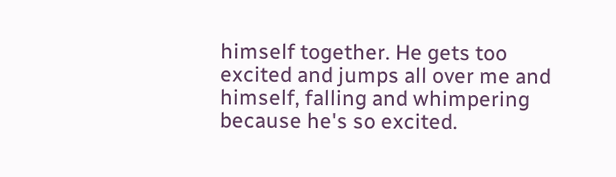himself together. He gets too excited and jumps all over me and himself, falling and whimpering because he's so excited.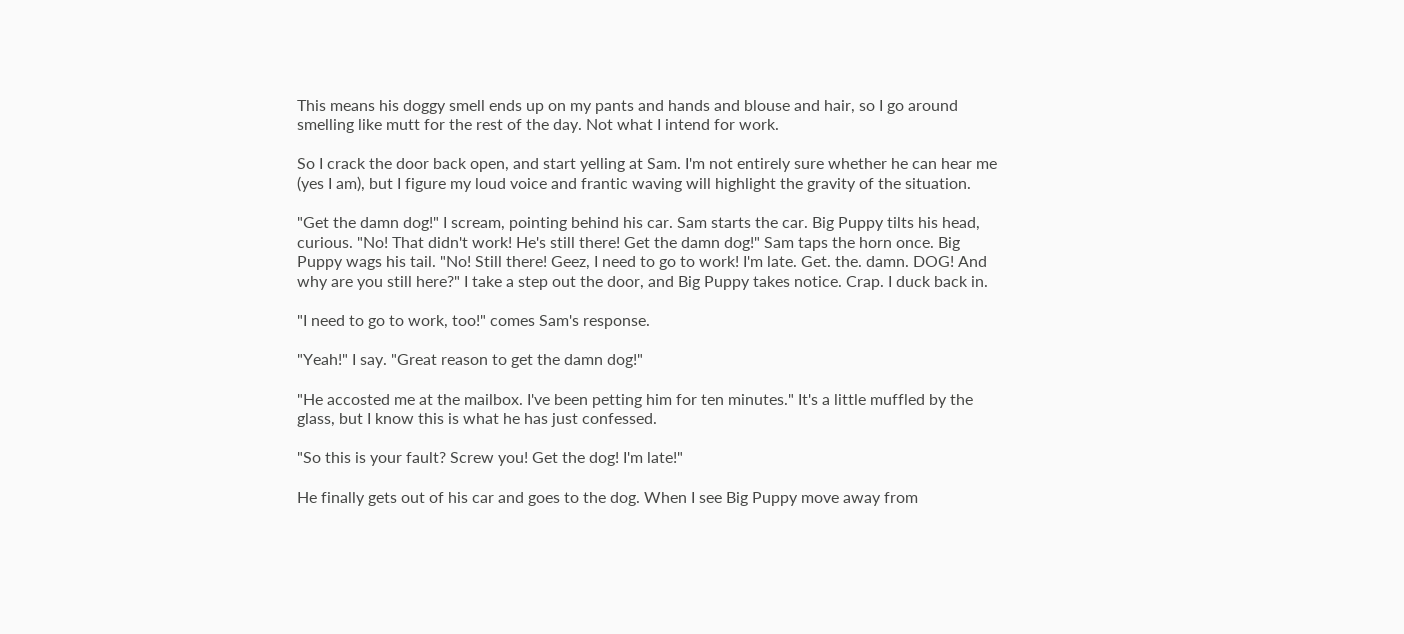This means his doggy smell ends up on my pants and hands and blouse and hair, so I go around smelling like mutt for the rest of the day. Not what I intend for work.

So I crack the door back open, and start yelling at Sam. I'm not entirely sure whether he can hear me (yes I am), but I figure my loud voice and frantic waving will highlight the gravity of the situation.

"Get the damn dog!" I scream, pointing behind his car. Sam starts the car. Big Puppy tilts his head, curious. "No! That didn't work! He's still there! Get the damn dog!" Sam taps the horn once. Big Puppy wags his tail. "No! Still there! Geez, I need to go to work! I'm late. Get. the. damn. DOG! And why are you still here?" I take a step out the door, and Big Puppy takes notice. Crap. I duck back in.

"I need to go to work, too!" comes Sam's response.

"Yeah!" I say. "Great reason to get the damn dog!"

"He accosted me at the mailbox. I've been petting him for ten minutes." It's a little muffled by the glass, but I know this is what he has just confessed.

"So this is your fault? Screw you! Get the dog! I'm late!"

He finally gets out of his car and goes to the dog. When I see Big Puppy move away from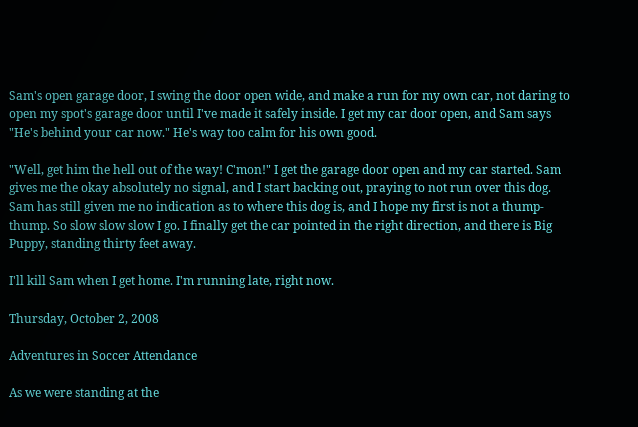Sam's open garage door, I swing the door open wide, and make a run for my own car, not daring to open my spot's garage door until I've made it safely inside. I get my car door open, and Sam says "He's behind your car now." He's way too calm for his own good.

"Well, get him the hell out of the way! C'mon!" I get the garage door open and my car started. Sam gives me the okay absolutely no signal, and I start backing out, praying to not run over this dog. Sam has still given me no indication as to where this dog is, and I hope my first is not a thump-thump. So slow slow slow I go. I finally get the car pointed in the right direction, and there is Big Puppy, standing thirty feet away.

I'll kill Sam when I get home. I'm running late, right now.

Thursday, October 2, 2008

Adventures in Soccer Attendance

As we were standing at the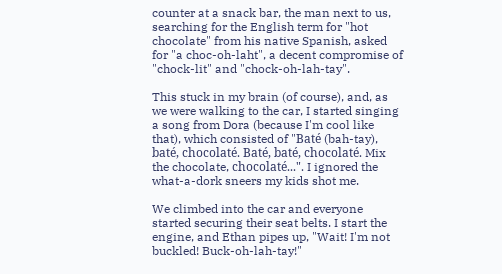counter at a snack bar, the man next to us, searching for the English term for "hot chocolate" from his native Spanish, asked for "a choc-oh-laht", a decent compromise of "chock-lit" and "chock-oh-lah-tay".

This stuck in my brain (of course), and, as we were walking to the car, I started singing a song from Dora (because I'm cool like that), which consisted of "Baté (bah-tay), baté, chocolaté. Baté, baté, chocolaté. Mix the chocolate, chocolaté...". I ignored the what-a-dork sneers my kids shot me.

We climbed into the car and everyone started securing their seat belts. I start the engine, and Ethan pipes up, "Wait! I'm not buckled! Buck-oh-lah-tay!"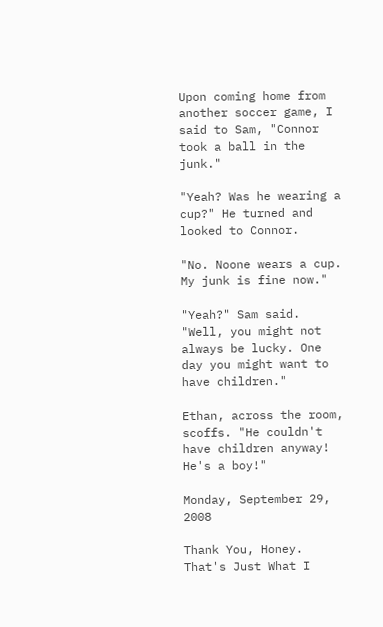Upon coming home from another soccer game, I said to Sam, "Connor took a ball in the junk."

"Yeah? Was he wearing a cup?" He turned and looked to Connor.

"No. Noone wears a cup. My junk is fine now."

"Yeah?" Sam said. "Well, you might not always be lucky. One day you might want to have children."

Ethan, across the room, scoffs. "He couldn't have children anyway! He's a boy!"

Monday, September 29, 2008

Thank You, Honey. That's Just What I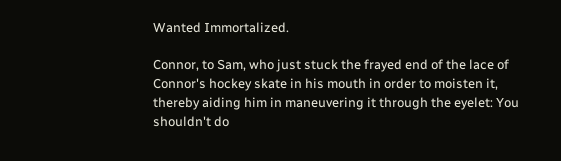Wanted Immortalized.

Connor, to Sam, who just stuck the frayed end of the lace of Connor's hockey skate in his mouth in order to moisten it, thereby aiding him in maneuvering it through the eyelet: You shouldn't do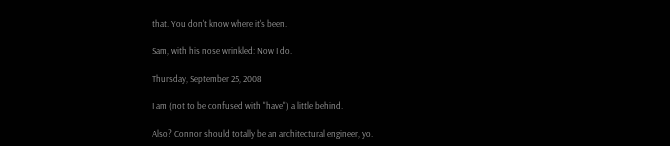that. You don't know where it's been.

Sam, with his nose wrinkled: Now I do.

Thursday, September 25, 2008

I am (not to be confused with "have") a little behind.

Also? Connor should totally be an architectural engineer, yo.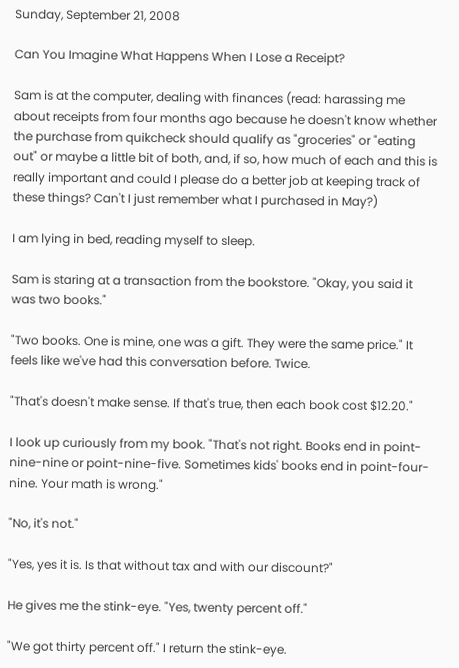Sunday, September 21, 2008

Can You Imagine What Happens When I Lose a Receipt?

Sam is at the computer, dealing with finances (read: harassing me about receipts from four months ago because he doesn't know whether the purchase from quikcheck should qualify as "groceries" or "eating out" or maybe a little bit of both, and, if so, how much of each and this is really important and could I please do a better job at keeping track of these things? Can't I just remember what I purchased in May?)

I am lying in bed, reading myself to sleep.

Sam is staring at a transaction from the bookstore. "Okay, you said it was two books."

"Two books. One is mine, one was a gift. They were the same price." It feels like we've had this conversation before. Twice.

"That's doesn't make sense. If that's true, then each book cost $12.20."

I look up curiously from my book. "That's not right. Books end in point-nine-nine or point-nine-five. Sometimes kids' books end in point-four-nine. Your math is wrong."

"No, it's not."

"Yes, yes it is. Is that without tax and with our discount?"

He gives me the stink-eye. "Yes, twenty percent off."

"We got thirty percent off." I return the stink-eye.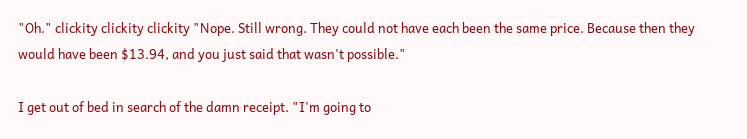"Oh." clickity clickity clickity "Nope. Still wrong. They could not have each been the same price. Because then they would have been $13.94, and you just said that wasn't possible."

I get out of bed in search of the damn receipt. "I'm going to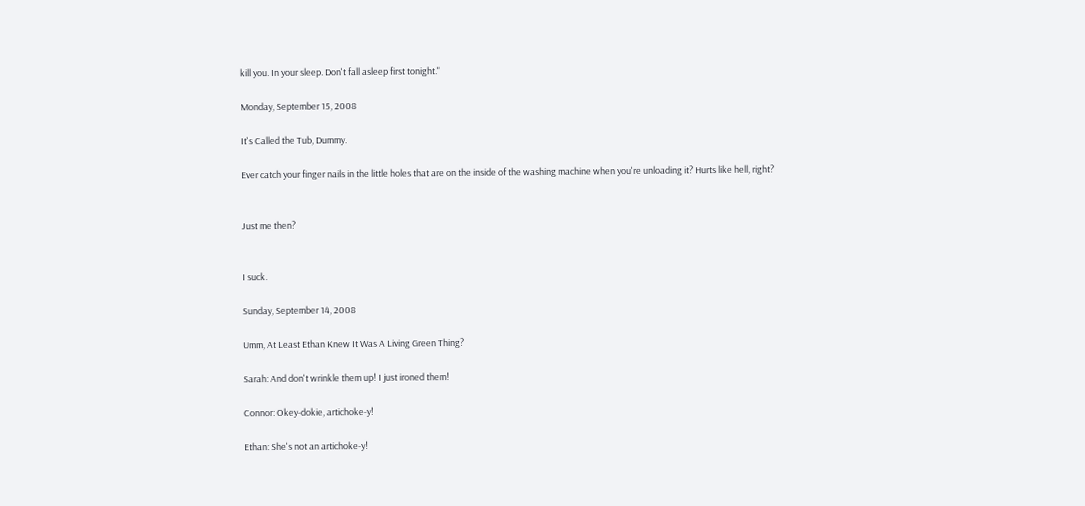kill you. In your sleep. Don't fall asleep first tonight."

Monday, September 15, 2008

It's Called the Tub, Dummy.

Ever catch your finger nails in the little holes that are on the inside of the washing machine when you're unloading it? Hurts like hell, right?


Just me then?


I suck.

Sunday, September 14, 2008

Umm, At Least Ethan Knew It Was A Living Green Thing?

Sarah: And don't wrinkle them up! I just ironed them!

Connor: Okey-dokie, artichoke-y!

Ethan: She's not an artichoke-y!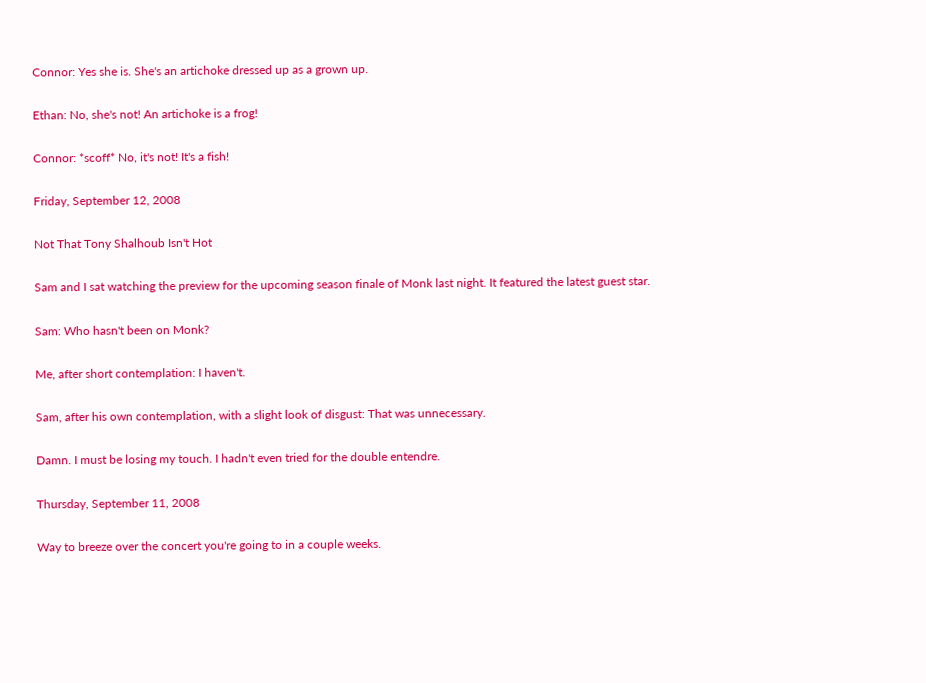Connor: Yes she is. She's an artichoke dressed up as a grown up.

Ethan: No, she's not! An artichoke is a frog!

Connor: *scoff* No, it's not! It's a fish!

Friday, September 12, 2008

Not That Tony Shalhoub Isn't Hot

Sam and I sat watching the preview for the upcoming season finale of Monk last night. It featured the latest guest star.

Sam: Who hasn't been on Monk?

Me, after short contemplation: I haven't.

Sam, after his own contemplation, with a slight look of disgust: That was unnecessary.

Damn. I must be losing my touch. I hadn't even tried for the double entendre.

Thursday, September 11, 2008

Way to breeze over the concert you're going to in a couple weeks.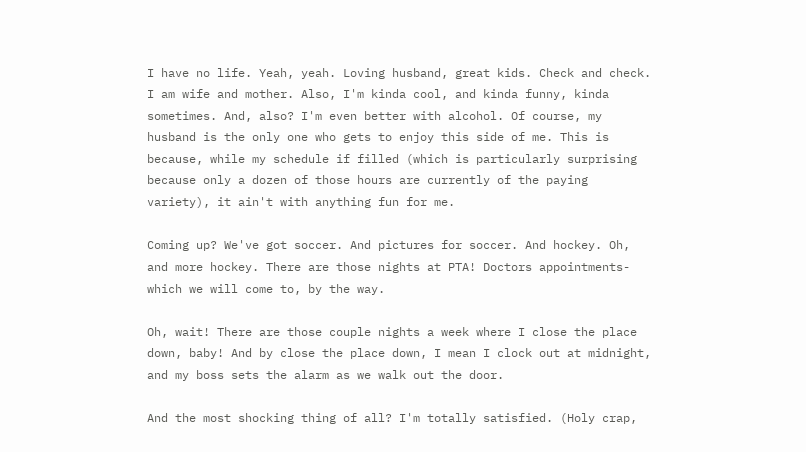I have no life. Yeah, yeah. Loving husband, great kids. Check and check. I am wife and mother. Also, I'm kinda cool, and kinda funny, kinda sometimes. And, also? I'm even better with alcohol. Of course, my husband is the only one who gets to enjoy this side of me. This is because, while my schedule if filled (which is particularly surprising because only a dozen of those hours are currently of the paying variety), it ain't with anything fun for me.

Coming up? We've got soccer. And pictures for soccer. And hockey. Oh, and more hockey. There are those nights at PTA! Doctors appointments- which we will come to, by the way.

Oh, wait! There are those couple nights a week where I close the place down, baby! And by close the place down, I mean I clock out at midnight, and my boss sets the alarm as we walk out the door.

And the most shocking thing of all? I'm totally satisfied. (Holy crap,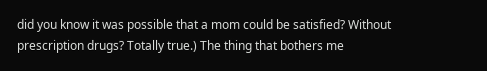did you know it was possible that a mom could be satisfied? Without prescription drugs? Totally true.) The thing that bothers me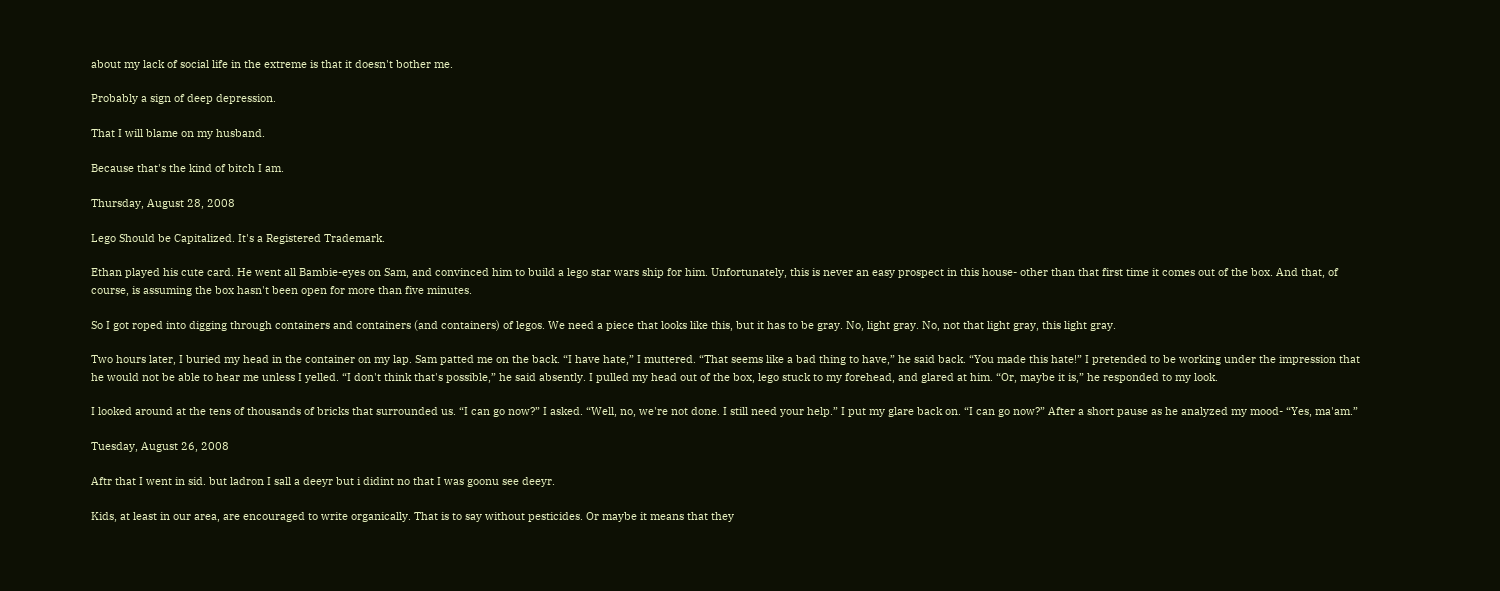about my lack of social life in the extreme is that it doesn't bother me.

Probably a sign of deep depression.

That I will blame on my husband.

Because that's the kind of bitch I am.

Thursday, August 28, 2008

Lego Should be Capitalized. It's a Registered Trademark.

Ethan played his cute card. He went all Bambie-eyes on Sam, and convinced him to build a lego star wars ship for him. Unfortunately, this is never an easy prospect in this house- other than that first time it comes out of the box. And that, of course, is assuming the box hasn't been open for more than five minutes.

So I got roped into digging through containers and containers (and containers) of legos. We need a piece that looks like this, but it has to be gray. No, light gray. No, not that light gray, this light gray.

Two hours later, I buried my head in the container on my lap. Sam patted me on the back. “I have hate,” I muttered. “That seems like a bad thing to have,” he said back. “You made this hate!” I pretended to be working under the impression that he would not be able to hear me unless I yelled. “I don't think that's possible,” he said absently. I pulled my head out of the box, lego stuck to my forehead, and glared at him. “Or, maybe it is,” he responded to my look.

I looked around at the tens of thousands of bricks that surrounded us. “I can go now?” I asked. “Well, no, we're not done. I still need your help.” I put my glare back on. “I can go now?” After a short pause as he analyzed my mood- “Yes, ma'am.”

Tuesday, August 26, 2008

Aftr that I went in sid. but ladron I sall a deeyr but i didint no that I was goonu see deeyr.

Kids, at least in our area, are encouraged to write organically. That is to say without pesticides. Or maybe it means that they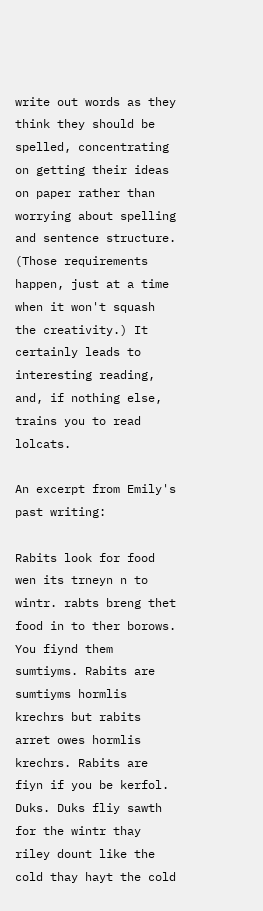write out words as they think they should be spelled, concentrating on getting their ideas on paper rather than worrying about spelling and sentence structure. (Those requirements happen, just at a time when it won't squash the creativity.) It certainly leads to interesting reading, and, if nothing else, trains you to read lolcats.

An excerpt from Emily's past writing:

Rabits look for food wen its trneyn n to wintr. rabts breng thet food in to ther borows. You fiynd them sumtiyms. Rabits are sumtiyms hormlis krechrs but rabits arret owes hormlis krechrs. Rabits are fiyn if you be kerfol. Duks. Duks fliy sawth for the wintr thay riley dount like the cold thay hayt the cold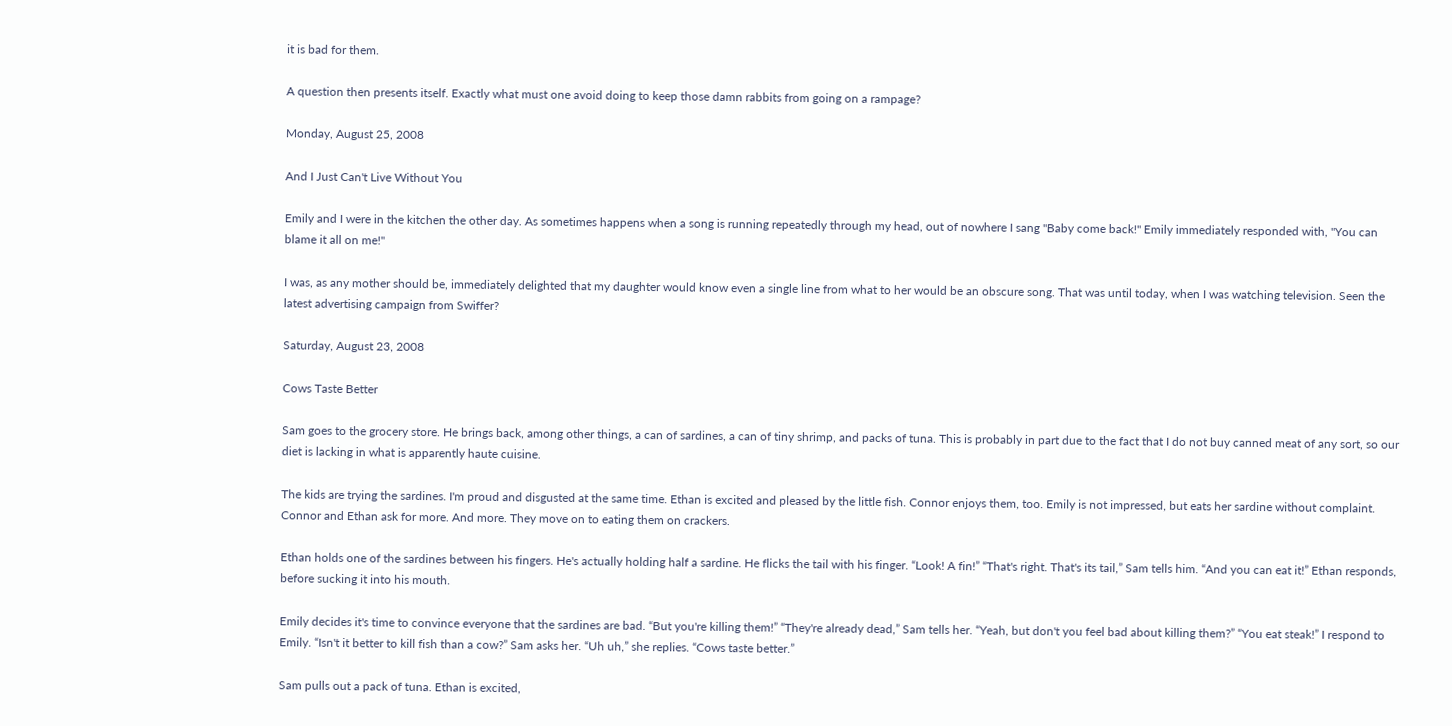it is bad for them.

A question then presents itself. Exactly what must one avoid doing to keep those damn rabbits from going on a rampage?

Monday, August 25, 2008

And I Just Can't Live Without You

Emily and I were in the kitchen the other day. As sometimes happens when a song is running repeatedly through my head, out of nowhere I sang "Baby come back!" Emily immediately responded with, "You can blame it all on me!"

I was, as any mother should be, immediately delighted that my daughter would know even a single line from what to her would be an obscure song. That was until today, when I was watching television. Seen the latest advertising campaign from Swiffer?

Saturday, August 23, 2008

Cows Taste Better

Sam goes to the grocery store. He brings back, among other things, a can of sardines, a can of tiny shrimp, and packs of tuna. This is probably in part due to the fact that I do not buy canned meat of any sort, so our diet is lacking in what is apparently haute cuisine.

The kids are trying the sardines. I'm proud and disgusted at the same time. Ethan is excited and pleased by the little fish. Connor enjoys them, too. Emily is not impressed, but eats her sardine without complaint. Connor and Ethan ask for more. And more. They move on to eating them on crackers.

Ethan holds one of the sardines between his fingers. He's actually holding half a sardine. He flicks the tail with his finger. “Look! A fin!” “That's right. That's its tail,” Sam tells him. “And you can eat it!” Ethan responds, before sucking it into his mouth.

Emily decides it's time to convince everyone that the sardines are bad. “But you're killing them!” “They're already dead,” Sam tells her. “Yeah, but don't you feel bad about killing them?” “You eat steak!” I respond to Emily. “Isn't it better to kill fish than a cow?” Sam asks her. “Uh uh,” she replies. “Cows taste better.”

Sam pulls out a pack of tuna. Ethan is excited,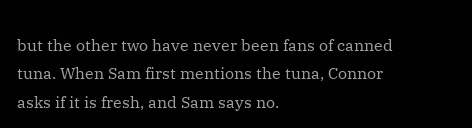but the other two have never been fans of canned tuna. When Sam first mentions the tuna, Connor asks if it is fresh, and Sam says no.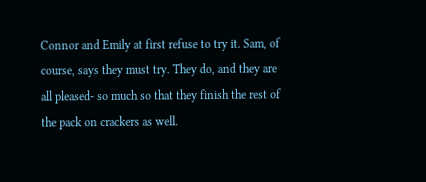Connor and Emily at first refuse to try it. Sam, of course, says they must try. They do, and they are all pleased- so much so that they finish the rest of the pack on crackers as well.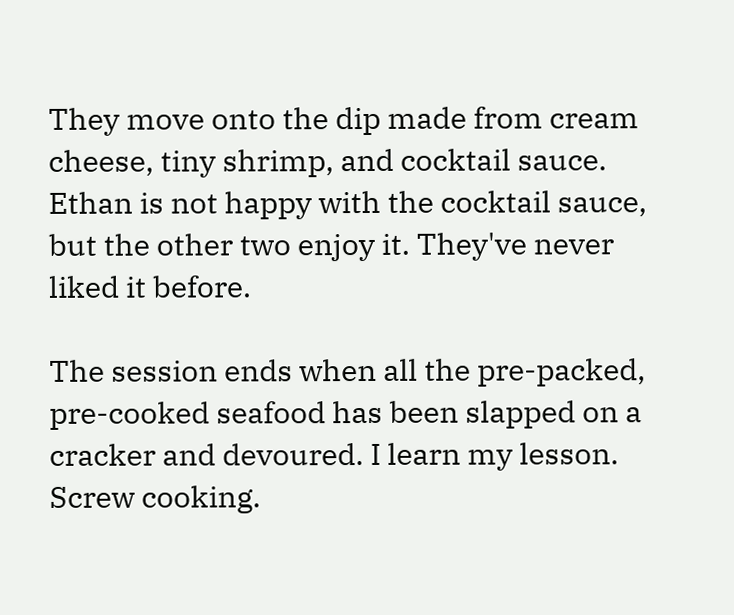They move onto the dip made from cream cheese, tiny shrimp, and cocktail sauce. Ethan is not happy with the cocktail sauce, but the other two enjoy it. They've never liked it before.

The session ends when all the pre-packed, pre-cooked seafood has been slapped on a cracker and devoured. I learn my lesson. Screw cooking.